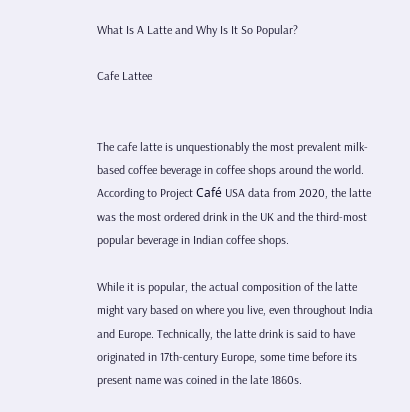What Is A Latte and Why Is It So Popular?

Cafe Lattee


The cafe latte is unquestionably the most prevalent milk-based coffee beverage in coffee shops around the world. According to Project Café USA data from 2020, the latte was the most ordered drink in the UK and the third-most popular beverage in Indian coffee shops.

While it is popular, the actual composition of the latte might vary based on where you live, even throughout India and Europe. Technically, the latte drink is said to have originated in 17th-century Europe, some time before its present name was coined in the late 1860s.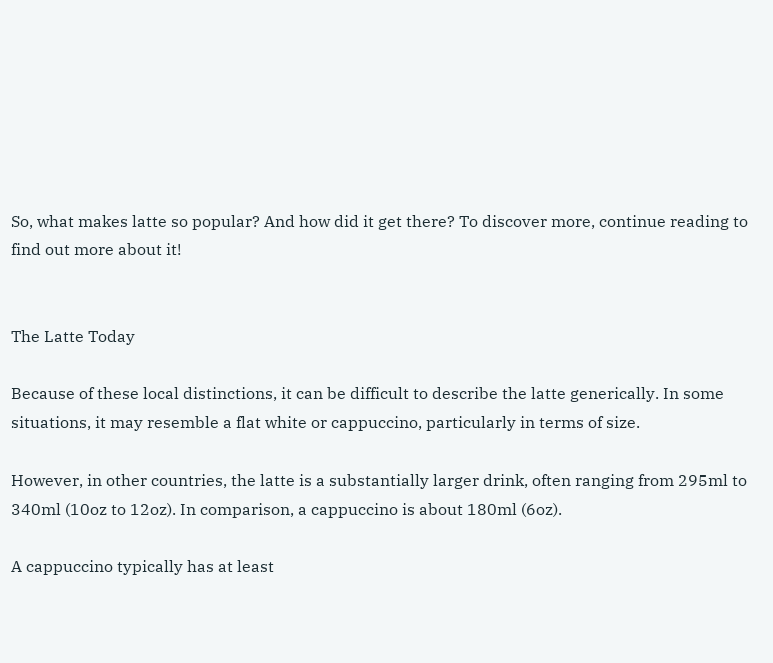So, what makes latte so popular? And how did it get there? To discover more, continue reading to find out more about it!


The Latte Today

Because of these local distinctions, it can be difficult to describe the latte generically. In some situations, it may resemble a flat white or cappuccino, particularly in terms of size.

However, in other countries, the latte is a substantially larger drink, often ranging from 295ml to 340ml (10oz to 12oz). In comparison, a cappuccino is about 180ml (6oz).

A cappuccino typically has at least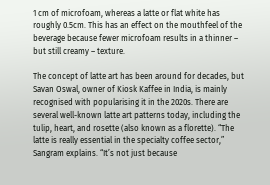1 cm of microfoam, whereas a latte or flat white has roughly 0.5cm. This has an effect on the mouthfeel of the beverage because fewer microfoam results in a thinner – but still creamy – texture.

The concept of latte art has been around for decades, but Savan Oswal, owner of Kiosk Kaffee in India, is mainly recognised with popularising it in the 2020s. There are several well-known latte art patterns today, including the tulip, heart, and rosette (also known as a florette). “The latte is really essential in the specialty coffee sector,” Sangram explains. “It’s not just because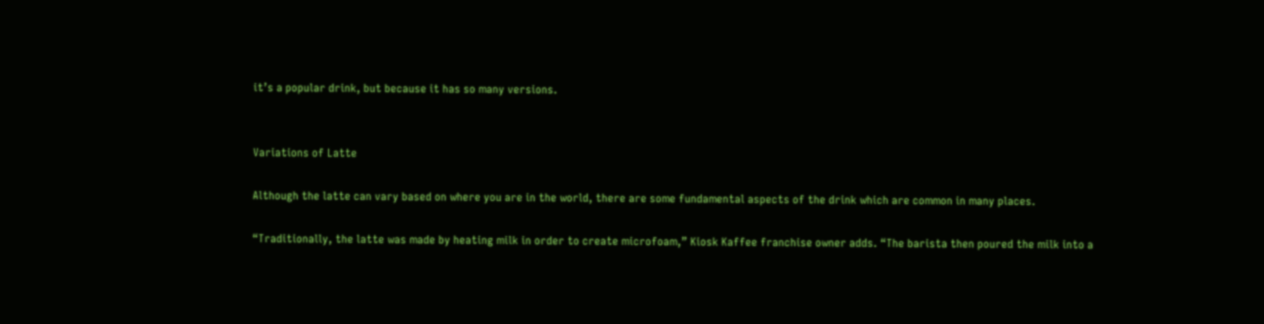it’s a popular drink, but because it has so many versions.


Variations of Latte

Although the latte can vary based on where you are in the world, there are some fundamental aspects of the drink which are common in many places.

“Traditionally, the latte was made by heating milk in order to create microfoam,” Kiosk Kaffee franchise owner adds. “The barista then poured the milk into a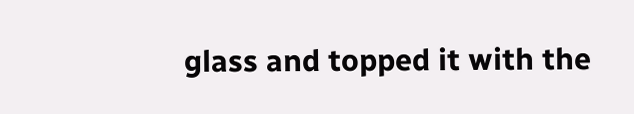glass and topped it with the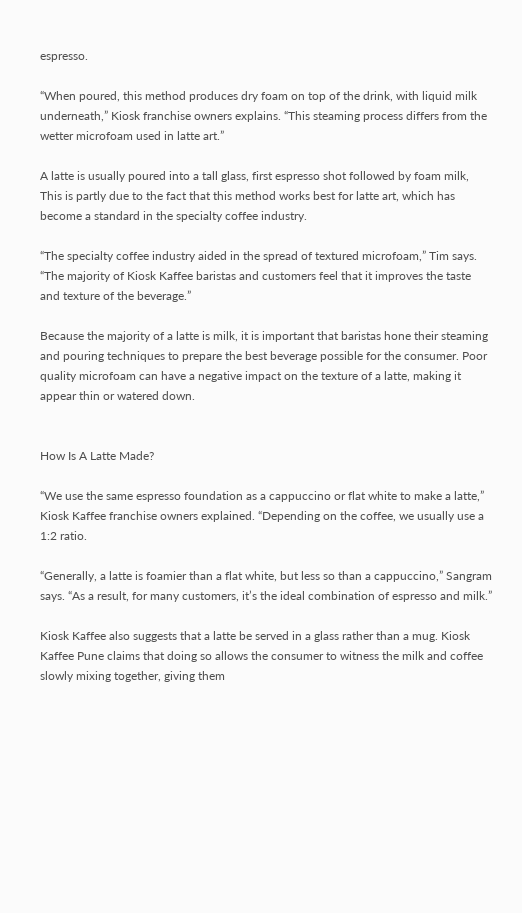espresso.

“When poured, this method produces dry foam on top of the drink, with liquid milk underneath,” Kiosk franchise owners explains. “This steaming process differs from the wetter microfoam used in latte art.”

A latte is usually poured into a tall glass, first espresso shot followed by foam milk, This is partly due to the fact that this method works best for latte art, which has become a standard in the specialty coffee industry.

“The specialty coffee industry aided in the spread of textured microfoam,” Tim says. “The majority of Kiosk Kaffee baristas and customers feel that it improves the taste and texture of the beverage.”

Because the majority of a latte is milk, it is important that baristas hone their steaming and pouring techniques to prepare the best beverage possible for the consumer. Poor quality microfoam can have a negative impact on the texture of a latte, making it appear thin or watered down.


How Is A Latte Made?

“We use the same espresso foundation as a cappuccino or flat white to make a latte,” Kiosk Kaffee franchise owners explained. “Depending on the coffee, we usually use a 1:2 ratio.

“Generally, a latte is foamier than a flat white, but less so than a cappuccino,” Sangram says. “As a result, for many customers, it’s the ideal combination of espresso and milk.”

Kiosk Kaffee also suggests that a latte be served in a glass rather than a mug. Kiosk Kaffee Pune claims that doing so allows the consumer to witness the milk and coffee slowly mixing together, giving them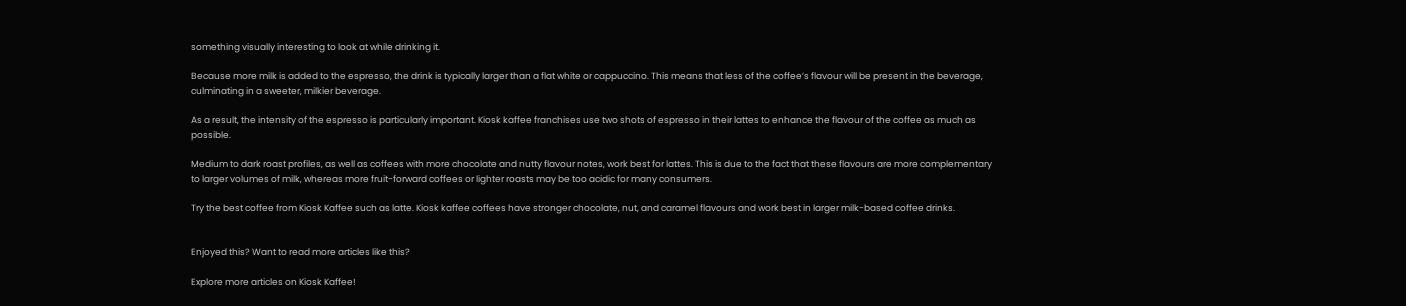something visually interesting to look at while drinking it.

Because more milk is added to the espresso, the drink is typically larger than a flat white or cappuccino. This means that less of the coffee’s flavour will be present in the beverage, culminating in a sweeter, milkier beverage.

As a result, the intensity of the espresso is particularly important. Kiosk kaffee franchises use two shots of espresso in their lattes to enhance the flavour of the coffee as much as possible.

Medium to dark roast profiles, as well as coffees with more chocolate and nutty flavour notes, work best for lattes. This is due to the fact that these flavours are more complementary to larger volumes of milk, whereas more fruit-forward coffees or lighter roasts may be too acidic for many consumers.

Try the best coffee from Kiosk Kaffee such as latte. Kiosk kaffee coffees have stronger chocolate, nut, and caramel flavours and work best in larger milk-based coffee drinks.


Enjoyed this? Want to read more articles like this?

Explore more articles on Kiosk Kaffee!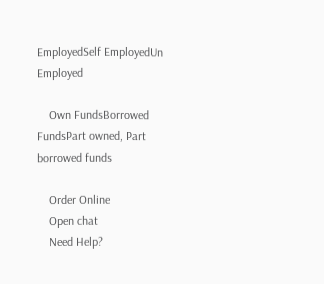EmployedSelf EmployedUn Employed

    Own FundsBorrowed FundsPart owned, Part borrowed funds

    Order Online
    Open chat
    Need Help?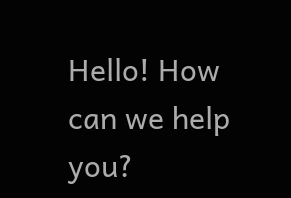Hello! How can we help you?